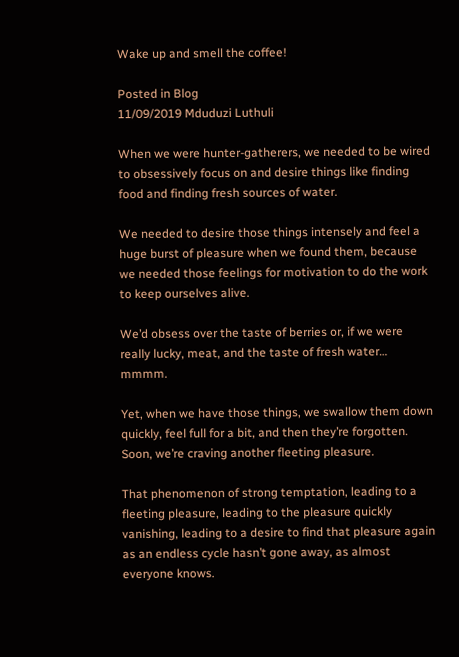Wake up and smell the coffee!

Posted in Blog
11/09/2019 Mduduzi Luthuli

When we were hunter-gatherers, we needed to be wired to obsessively focus on and desire things like finding food and finding fresh sources of water.

We needed to desire those things intensely and feel a huge burst of pleasure when we found them, because we needed those feelings for motivation to do the work to keep ourselves alive.

We’d obsess over the taste of berries or, if we were really lucky, meat, and the taste of fresh water… mmmm.

Yet, when we have those things, we swallow them down quickly, feel full for a bit, and then they’re forgotten. Soon, we’re craving another fleeting pleasure.

That phenomenon of strong temptation, leading to a fleeting pleasure, leading to the pleasure quickly vanishing, leading to a desire to find that pleasure again as an endless cycle hasn’t gone away, as almost everyone knows.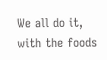We all do it, with the foods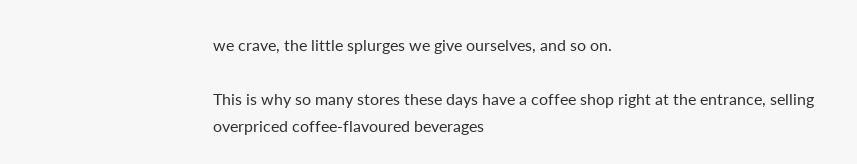we crave, the little splurges we give ourselves, and so on.

This is why so many stores these days have a coffee shop right at the entrance, selling overpriced coffee-flavoured beverages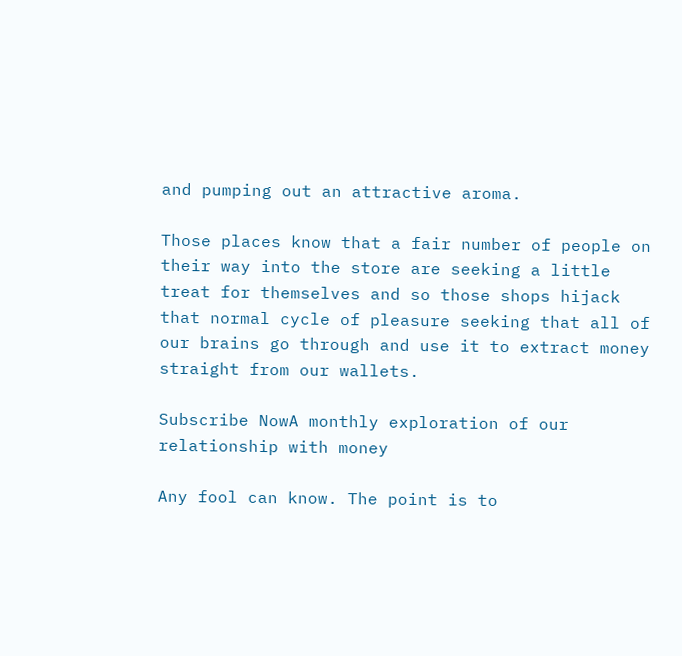and pumping out an attractive aroma.

Those places know that a fair number of people on their way into the store are seeking a little treat for themselves and so those shops hijack that normal cycle of pleasure seeking that all of our brains go through and use it to extract money straight from our wallets.

Subscribe NowA monthly exploration of our relationship with money

Any fool can know. The point is to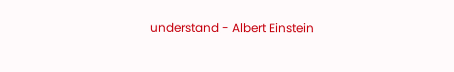understand - Albert Einstein